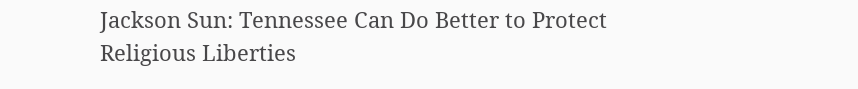Jackson Sun: Tennessee Can Do Better to Protect Religious Liberties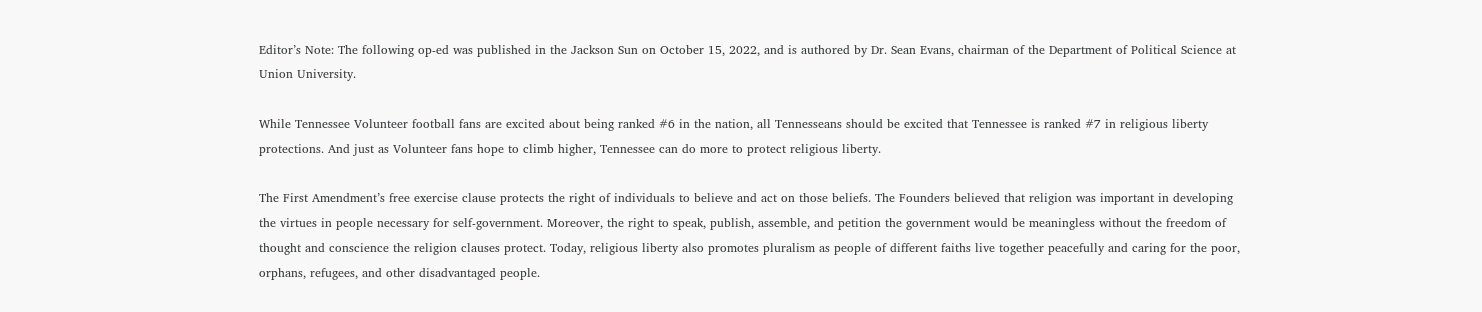Editor’s Note: The following op-ed was published in the Jackson Sun on October 15, 2022, and is authored by Dr. Sean Evans, chairman of the Department of Political Science at Union University.

While Tennessee Volunteer football fans are excited about being ranked #6 in the nation, all Tennesseans should be excited that Tennessee is ranked #7 in religious liberty protections. And just as Volunteer fans hope to climb higher, Tennessee can do more to protect religious liberty.

The First Amendment’s free exercise clause protects the right of individuals to believe and act on those beliefs. The Founders believed that religion was important in developing the virtues in people necessary for self-government. Moreover, the right to speak, publish, assemble, and petition the government would be meaningless without the freedom of thought and conscience the religion clauses protect. Today, religious liberty also promotes pluralism as people of different faiths live together peacefully and caring for the poor, orphans, refugees, and other disadvantaged people.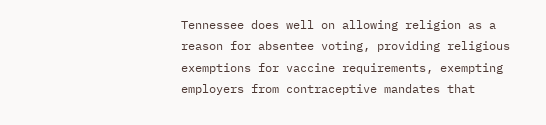Tennessee does well on allowing religion as a reason for absentee voting, providing religious exemptions for vaccine requirements, exempting employers from contraceptive mandates that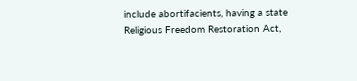include abortifacients, having a state Religious Freedom Restoration Act,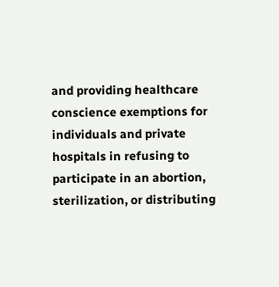and providing healthcare conscience exemptions for individuals and private hospitals in refusing to participate in an abortion, sterilization, or distributing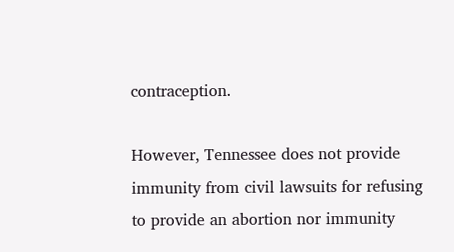contraception.

However, Tennessee does not provide immunity from civil lawsuits for refusing to provide an abortion nor immunity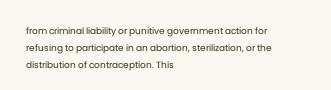from criminal liability or punitive government action for refusing to participate in an abortion, sterilization, or the distribution of contraception. This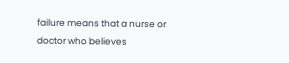failure means that a nurse or doctor who believes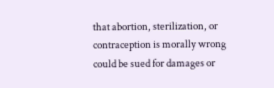that abortion, sterilization, or contraception is morally wrong could be sued for damages or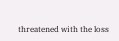threatened with the loss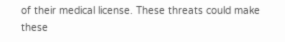of their medical license. These threats could make these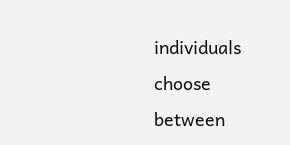individuals choose between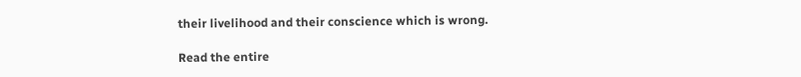their livelihood and their conscience which is wrong.

Read the entire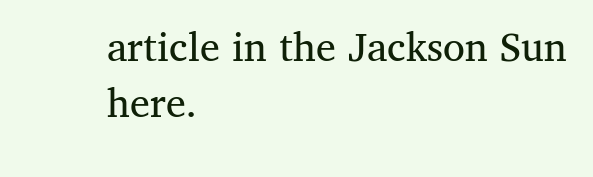article in the Jackson Sun here.